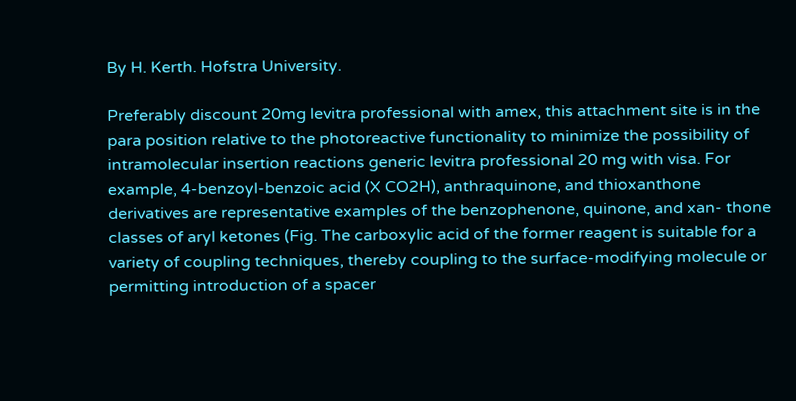By H. Kerth. Hofstra University.

Preferably discount 20mg levitra professional with amex, this attachment site is in the para position relative to the photoreactive functionality to minimize the possibility of intramolecular insertion reactions generic levitra professional 20 mg with visa. For example, 4-benzoyl-benzoic acid (X CO2H), anthraquinone, and thioxanthone derivatives are representative examples of the benzophenone, quinone, and xan- thone classes of aryl ketones (Fig. The carboxylic acid of the former reagent is suitable for a variety of coupling techniques, thereby coupling to the surface-modifying molecule or permitting introduction of a spacer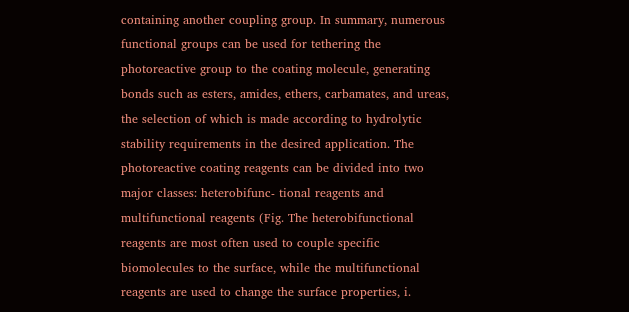containing another coupling group. In summary, numerous functional groups can be used for tethering the photoreactive group to the coating molecule, generating bonds such as esters, amides, ethers, carbamates, and ureas, the selection of which is made according to hydrolytic stability requirements in the desired application. The photoreactive coating reagents can be divided into two major classes: heterobifunc- tional reagents and multifunctional reagents (Fig. The heterobifunctional reagents are most often used to couple specific biomolecules to the surface, while the multifunctional reagents are used to change the surface properties, i.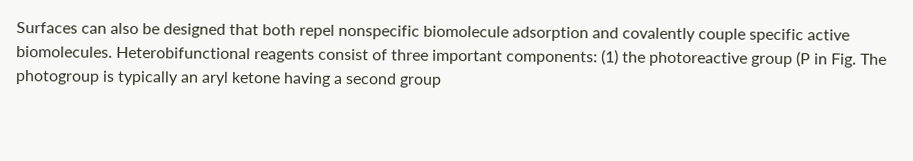Surfaces can also be designed that both repel nonspecific biomolecule adsorption and covalently couple specific active biomolecules. Heterobifunctional reagents consist of three important components: (1) the photoreactive group (P in Fig. The photogroup is typically an aryl ketone having a second group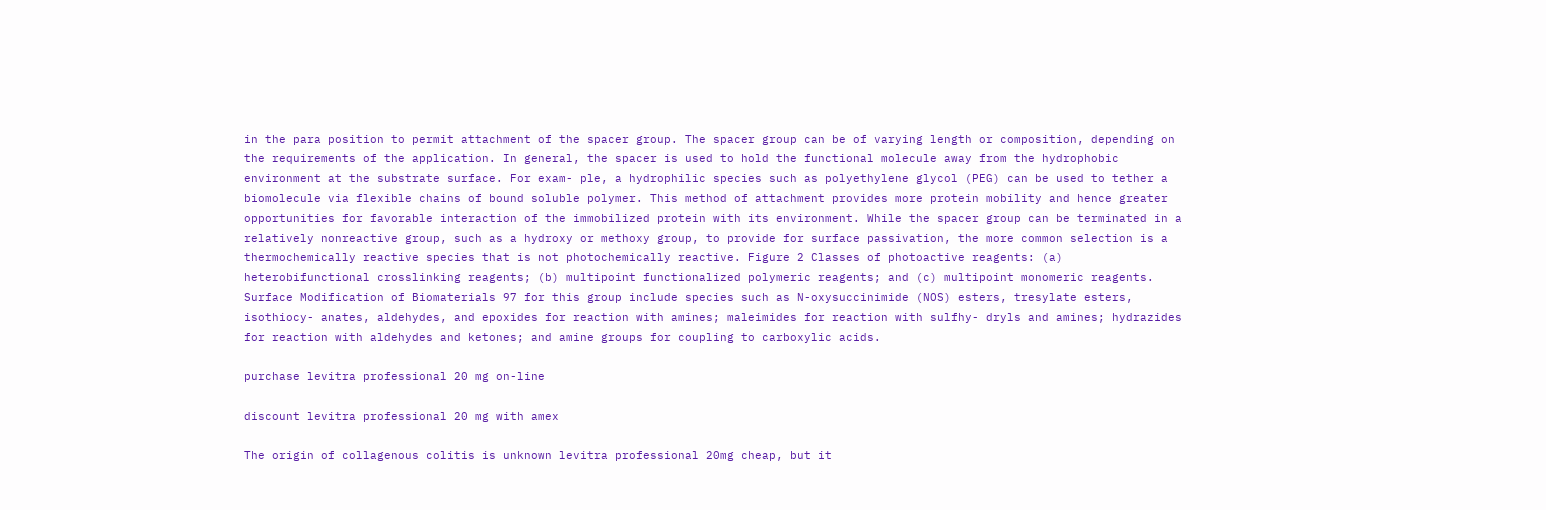in the para position to permit attachment of the spacer group. The spacer group can be of varying length or composition, depending on the requirements of the application. In general, the spacer is used to hold the functional molecule away from the hydrophobic environment at the substrate surface. For exam- ple, a hydrophilic species such as polyethylene glycol (PEG) can be used to tether a biomolecule via flexible chains of bound soluble polymer. This method of attachment provides more protein mobility and hence greater opportunities for favorable interaction of the immobilized protein with its environment. While the spacer group can be terminated in a relatively nonreactive group, such as a hydroxy or methoxy group, to provide for surface passivation, the more common selection is a thermochemically reactive species that is not photochemically reactive. Figure 2 Classes of photoactive reagents: (a) heterobifunctional crosslinking reagents; (b) multipoint functionalized polymeric reagents; and (c) multipoint monomeric reagents. Surface Modification of Biomaterials 97 for this group include species such as N-oxysuccinimide (NOS) esters, tresylate esters, isothiocy- anates, aldehydes, and epoxides for reaction with amines; maleimides for reaction with sulfhy- dryls and amines; hydrazides for reaction with aldehydes and ketones; and amine groups for coupling to carboxylic acids.

purchase levitra professional 20 mg on-line

discount levitra professional 20 mg with amex

The origin of collagenous colitis is unknown levitra professional 20mg cheap, but it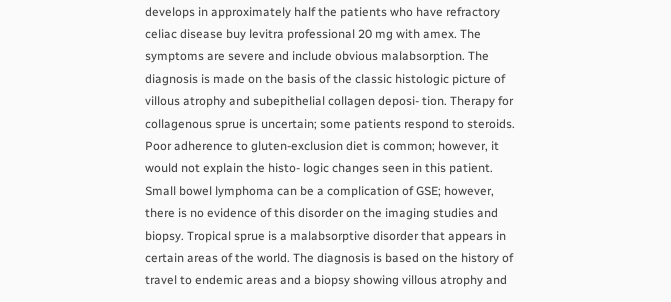develops in approximately half the patients who have refractory celiac disease buy levitra professional 20 mg with amex. The symptoms are severe and include obvious malabsorption. The diagnosis is made on the basis of the classic histologic picture of villous atrophy and subepithelial collagen deposi- tion. Therapy for collagenous sprue is uncertain; some patients respond to steroids. Poor adherence to gluten-exclusion diet is common; however, it would not explain the histo- logic changes seen in this patient. Small bowel lymphoma can be a complication of GSE; however, there is no evidence of this disorder on the imaging studies and biopsy. Tropical sprue is a malabsorptive disorder that appears in certain areas of the world. The diagnosis is based on the history of travel to endemic areas and a biopsy showing villous atrophy and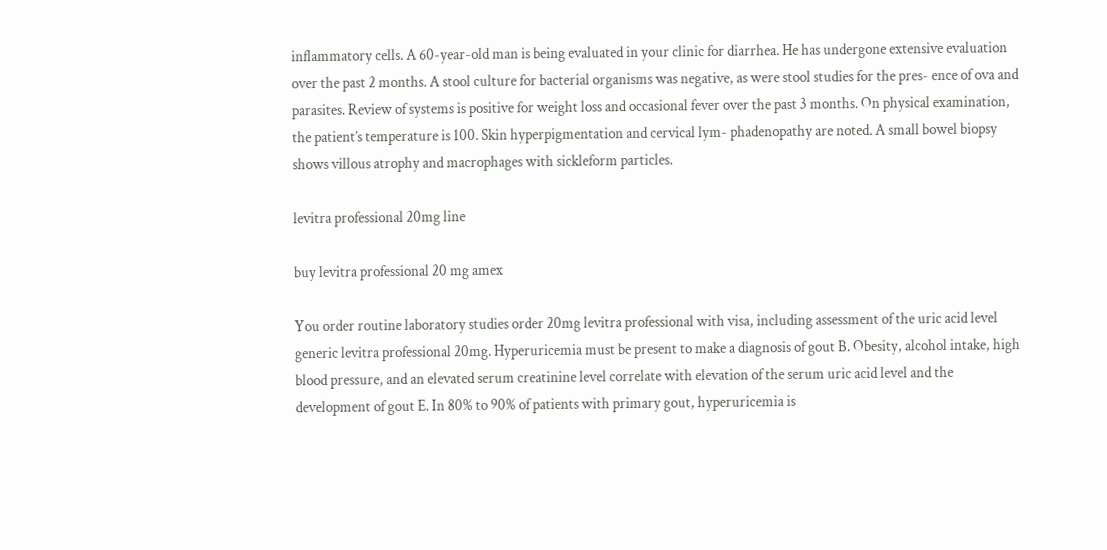inflammatory cells. A 60-year-old man is being evaluated in your clinic for diarrhea. He has undergone extensive evaluation over the past 2 months. A stool culture for bacterial organisms was negative, as were stool studies for the pres- ence of ova and parasites. Review of systems is positive for weight loss and occasional fever over the past 3 months. On physical examination, the patient’s temperature is 100. Skin hyperpigmentation and cervical lym- phadenopathy are noted. A small bowel biopsy shows villous atrophy and macrophages with sickleform particles.

levitra professional 20mg line

buy levitra professional 20 mg amex

You order routine laboratory studies order 20mg levitra professional with visa, including assessment of the uric acid level generic levitra professional 20mg. Hyperuricemia must be present to make a diagnosis of gout B. Obesity, alcohol intake, high blood pressure, and an elevated serum creatinine level correlate with elevation of the serum uric acid level and the development of gout E. In 80% to 90% of patients with primary gout, hyperuricemia is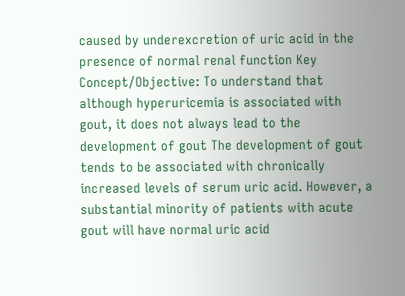caused by underexcretion of uric acid in the presence of normal renal function Key Concept/Objective: To understand that although hyperuricemia is associated with gout, it does not always lead to the development of gout The development of gout tends to be associated with chronically increased levels of serum uric acid. However, a substantial minority of patients with acute gout will have normal uric acid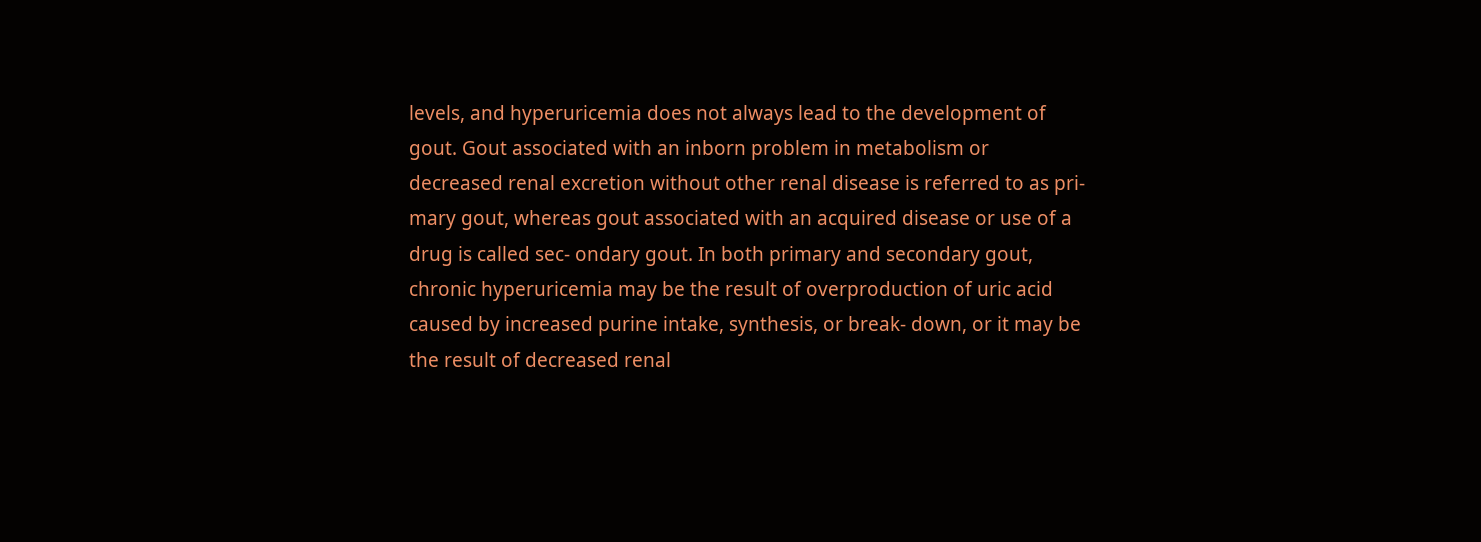levels, and hyperuricemia does not always lead to the development of gout. Gout associated with an inborn problem in metabolism or decreased renal excretion without other renal disease is referred to as pri- mary gout, whereas gout associated with an acquired disease or use of a drug is called sec- ondary gout. In both primary and secondary gout, chronic hyperuricemia may be the result of overproduction of uric acid caused by increased purine intake, synthesis, or break- down, or it may be the result of decreased renal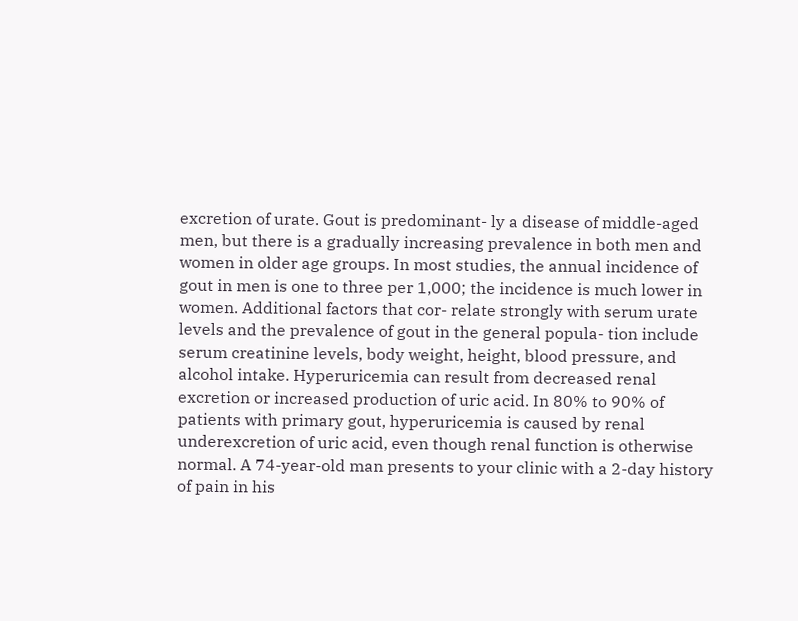excretion of urate. Gout is predominant- ly a disease of middle-aged men, but there is a gradually increasing prevalence in both men and women in older age groups. In most studies, the annual incidence of gout in men is one to three per 1,000; the incidence is much lower in women. Additional factors that cor- relate strongly with serum urate levels and the prevalence of gout in the general popula- tion include serum creatinine levels, body weight, height, blood pressure, and alcohol intake. Hyperuricemia can result from decreased renal excretion or increased production of uric acid. In 80% to 90% of patients with primary gout, hyperuricemia is caused by renal underexcretion of uric acid, even though renal function is otherwise normal. A 74-year-old man presents to your clinic with a 2-day history of pain in his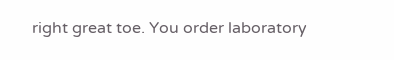right great toe. You order laboratory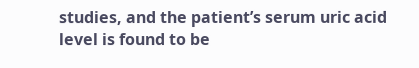studies, and the patient’s serum uric acid level is found to be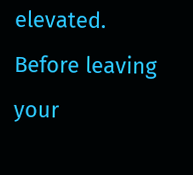elevated. Before leaving your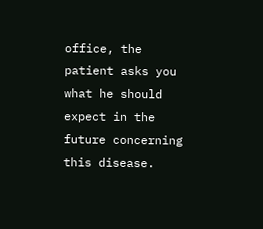office, the patient asks you what he should expect in the future concerning this disease.